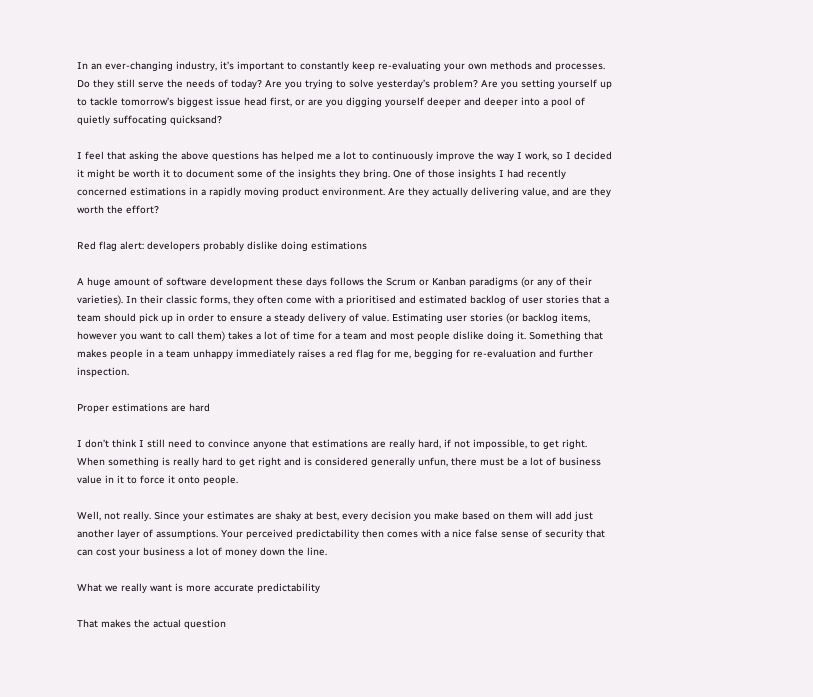In an ever-changing industry, it’s important to constantly keep re-evaluating your own methods and processes. Do they still serve the needs of today? Are you trying to solve yesterday’s problem? Are you setting yourself up to tackle tomorrow’s biggest issue head first, or are you digging yourself deeper and deeper into a pool of quietly suffocating quicksand?

I feel that asking the above questions has helped me a lot to continuously improve the way I work, so I decided it might be worth it to document some of the insights they bring. One of those insights I had recently concerned estimations in a rapidly moving product environment. Are they actually delivering value, and are they worth the effort?

Red flag alert: developers probably dislike doing estimations

A huge amount of software development these days follows the Scrum or Kanban paradigms (or any of their varieties). In their classic forms, they often come with a prioritised and estimated backlog of user stories that a team should pick up in order to ensure a steady delivery of value. Estimating user stories (or backlog items, however you want to call them) takes a lot of time for a team and most people dislike doing it. Something that makes people in a team unhappy immediately raises a red flag for me, begging for re-evaluation and further inspection.

Proper estimations are hard

I don’t think I still need to convince anyone that estimations are really hard, if not impossible, to get right. When something is really hard to get right and is considered generally unfun, there must be a lot of business value in it to force it onto people.

Well, not really. Since your estimates are shaky at best, every decision you make based on them will add just another layer of assumptions. Your perceived predictability then comes with a nice false sense of security that can cost your business a lot of money down the line.

What we really want is more accurate predictability

That makes the actual question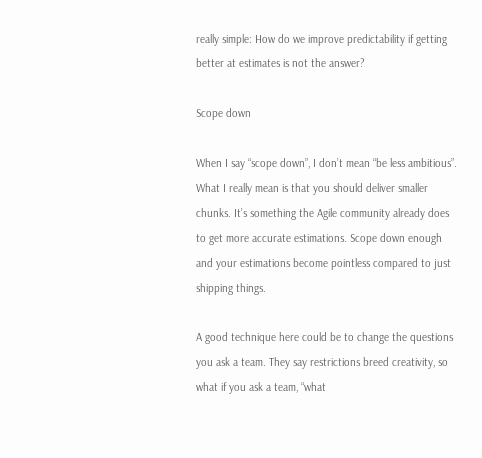really simple: How do we improve predictability if getting better at estimates is not the answer?

Scope down

When I say “scope down”, I don’t mean “be less ambitious”. What I really mean is that you should deliver smaller chunks. It’s something the Agile community already does to get more accurate estimations. Scope down enough and your estimations become pointless compared to just shipping things.

A good technique here could be to change the questions you ask a team. They say restrictions breed creativity, so what if you ask a team, “what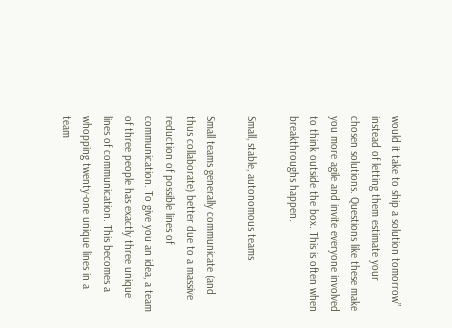would it take to ship a solution tomorrow” instead of letting them estimate your chosen solutions. Questions like these make you more agile and invite everyone involved to think outside the box. This is often when breakthroughs happen.

Small, stable, autonomous teams

Small teams generally communicate (and thus collaborate) better due to a massive reduction of possible lines of communication. To give you an idea, a team of three people has exactly three unique lines of communication. This becomes a whopping twenty-one unique lines in a team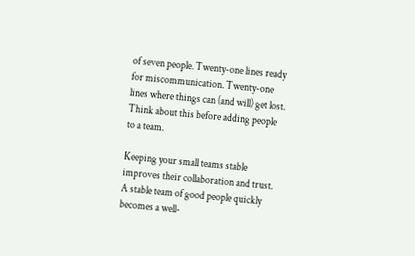of seven people. Twenty-one lines ready for miscommunication. Twenty-one lines where things can (and will) get lost. Think about this before adding people to a team.

Keeping your small teams stable improves their collaboration and trust. A stable team of good people quickly becomes a well-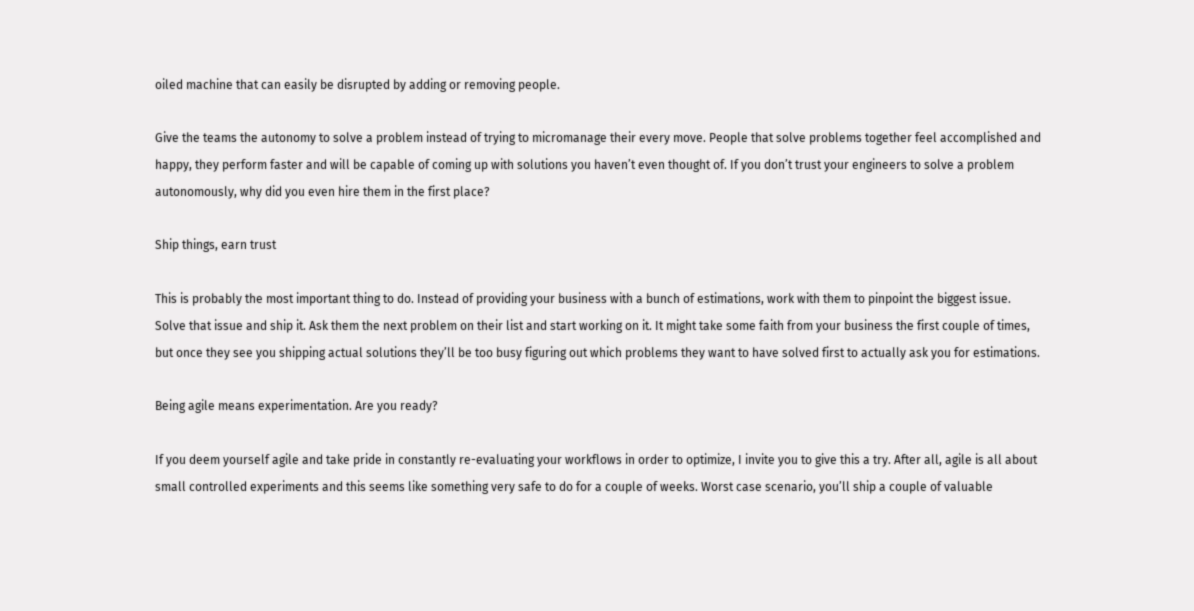oiled machine that can easily be disrupted by adding or removing people.

Give the teams the autonomy to solve a problem instead of trying to micromanage their every move. People that solve problems together feel accomplished and happy, they perform faster and will be capable of coming up with solutions you haven’t even thought of. If you don’t trust your engineers to solve a problem autonomously, why did you even hire them in the first place?

Ship things, earn trust

This is probably the most important thing to do. Instead of providing your business with a bunch of estimations, work with them to pinpoint the biggest issue. Solve that issue and ship it. Ask them the next problem on their list and start working on it. It might take some faith from your business the first couple of times, but once they see you shipping actual solutions they’ll be too busy figuring out which problems they want to have solved first to actually ask you for estimations.

Being agile means experimentation. Are you ready?

If you deem yourself agile and take pride in constantly re-evaluating your workflows in order to optimize, I invite you to give this a try. After all, agile is all about small controlled experiments and this seems like something very safe to do for a couple of weeks. Worst case scenario, you’ll ship a couple of valuable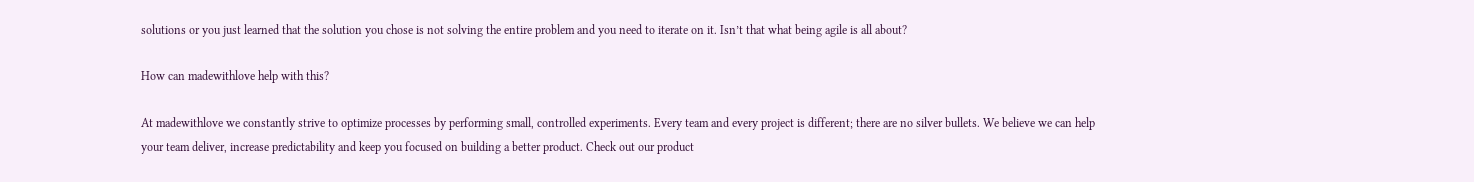solutions or you just learned that the solution you chose is not solving the entire problem and you need to iterate on it. Isn’t that what being agile is all about?

How can madewithlove help with this?

At madewithlove we constantly strive to optimize processes by performing small, controlled experiments. Every team and every project is different; there are no silver bullets. We believe we can help your team deliver, increase predictability and keep you focused on building a better product. Check out our product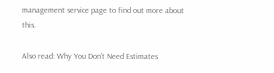management service page to find out more about this.

Also read: Why You Don't Need Estimates